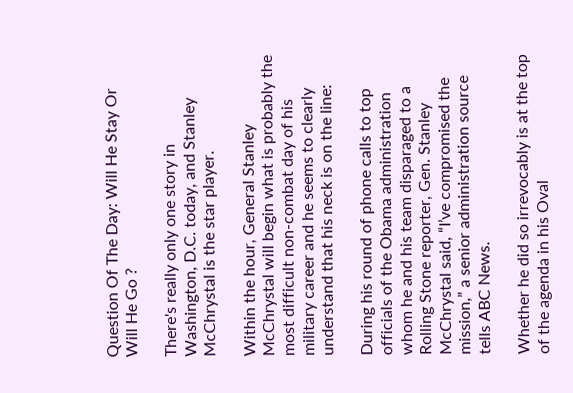Question Of The Day: Will He Stay Or Will He Go ?

There's really only one story in Washington, D.C. today, and Stanley McChrystal is the star player.

Within the hour, General Stanley McChrystal will begin what is probably the most difficult non-combat day of his military career and he seems to clearly understand that his neck is on the line:

During his round of phone calls to top officials of the Obama administration whom he and his team disparaged to a Rolling Stone reporter, Gen. Stanley McChrystal said, “I’ve compromised the mission,” a senior administration source tells ABC News.

Whether he did so irrevocably is at the top of the agenda in his Oval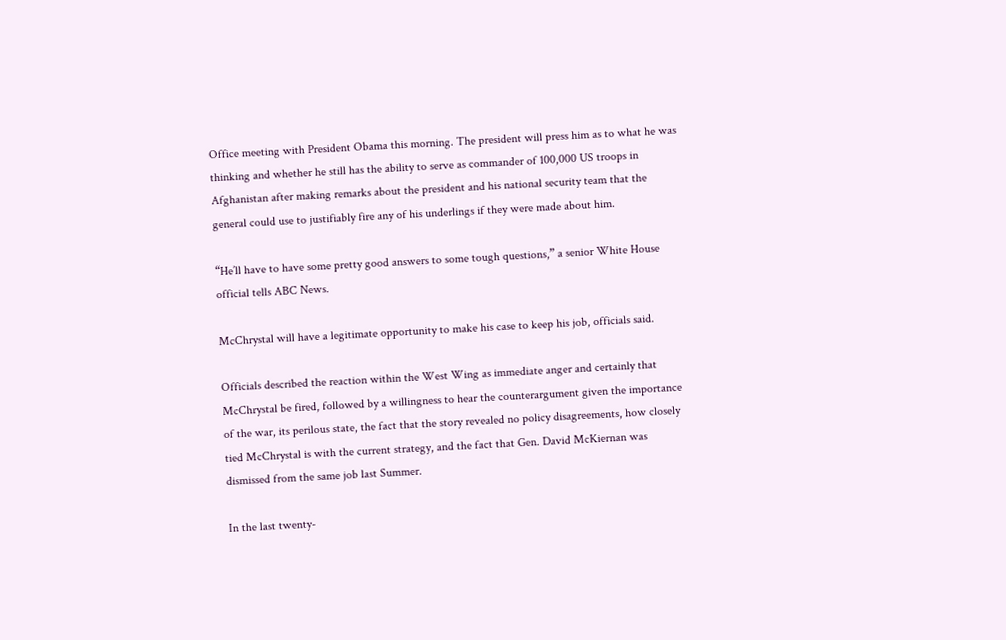Office meeting with President Obama this morning. The president will press him as to what he was thinking and whether he still has the ability to serve as commander of 100,000 US troops in Afghanistan after making remarks about the president and his national security team that the general could use to justifiably fire any of his underlings if they were made about him.

“He’ll have to have some pretty good answers to some tough questions,” a senior White House official tells ABC News.

McChrystal will have a legitimate opportunity to make his case to keep his job, officials said.

Officials described the reaction within the West Wing as immediate anger and certainly that McChrystal be fired, followed by a willingness to hear the counterargument given the importance of the war, its perilous state, the fact that the story revealed no policy disagreements, how closely tied McChrystal is with the current strategy, and the fact that Gen. David McKiernan was dismissed from the same job last Summer.

In the last twenty-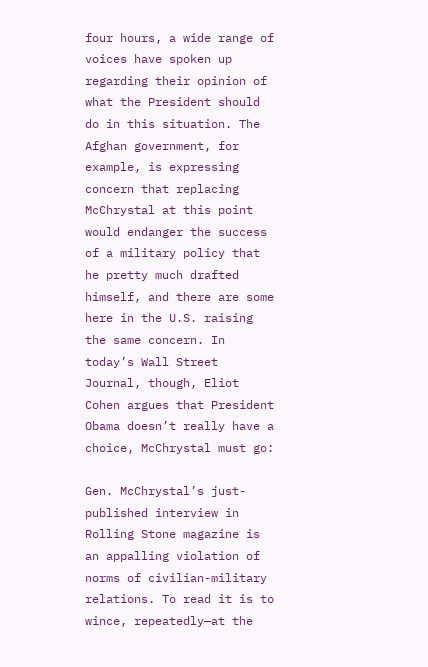four hours, a wide range of voices have spoken up regarding their opinion of what the President should do in this situation. The Afghan government, for example, is expressing concern that replacing McChrystal at this point would endanger the success of a military policy that he pretty much drafted himself, and there are some here in the U.S. raising the same concern. In today’s Wall Street Journal, though, Eliot Cohen argues that President Obama doesn’t really have a choice, McChrystal must go:

Gen. McChrystal’s just-published interview in Rolling Stone magazine is an appalling violation of norms of civilian-military relations. To read it is to wince, repeatedly—at the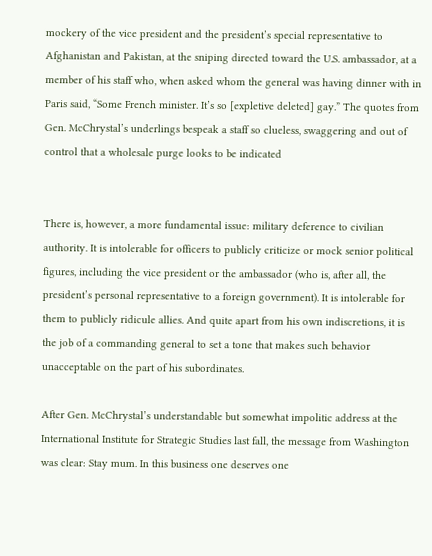mockery of the vice president and the president’s special representative to Afghanistan and Pakistan, at the sniping directed toward the U.S. ambassador, at a member of his staff who, when asked whom the general was having dinner with in Paris said, “Some French minister. It’s so [expletive deleted] gay.” The quotes from Gen. McChrystal’s underlings bespeak a staff so clueless, swaggering and out of control that a wholesale purge looks to be indicated


There is, however, a more fundamental issue: military deference to civilian authority. It is intolerable for officers to publicly criticize or mock senior political figures, including the vice president or the ambassador (who is, after all, the president’s personal representative to a foreign government). It is intolerable for them to publicly ridicule allies. And quite apart from his own indiscretions, it is the job of a commanding general to set a tone that makes such behavior unacceptable on the part of his subordinates.

After Gen. McChrystal’s understandable but somewhat impolitic address at the International Institute for Strategic Studies last fall, the message from Washington was clear: Stay mum. In this business one deserves one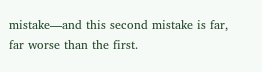mistake—and this second mistake is far, far worse than the first.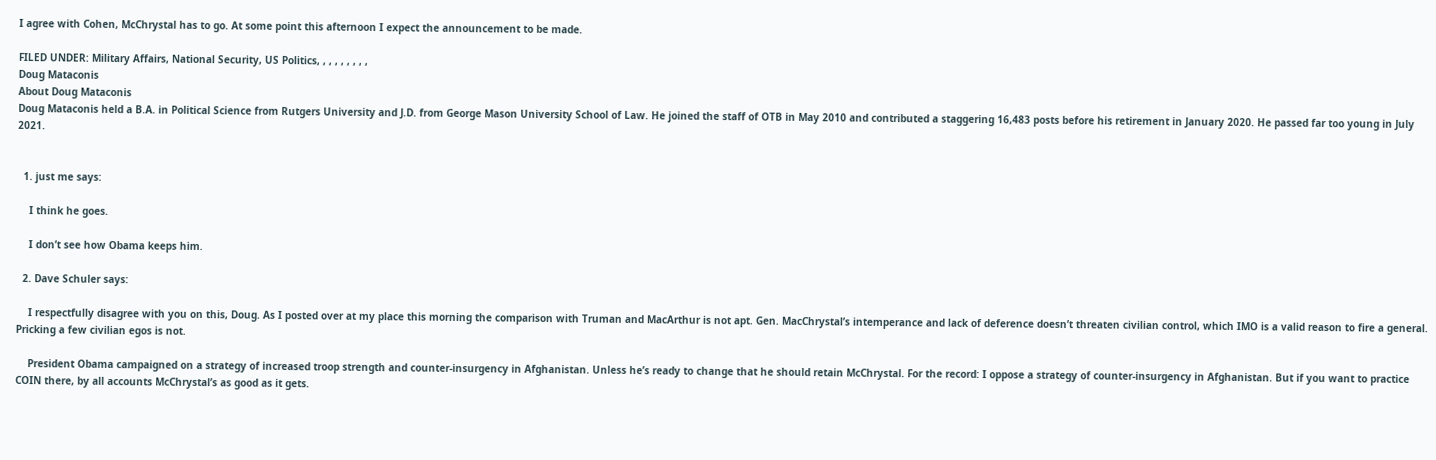I agree with Cohen, McChrystal has to go. At some point this afternoon I expect the announcement to be made.

FILED UNDER: Military Affairs, National Security, US Politics, , , , , , , , ,
Doug Mataconis
About Doug Mataconis
Doug Mataconis held a B.A. in Political Science from Rutgers University and J.D. from George Mason University School of Law. He joined the staff of OTB in May 2010 and contributed a staggering 16,483 posts before his retirement in January 2020. He passed far too young in July 2021.


  1. just me says:

    I think he goes.

    I don’t see how Obama keeps him.

  2. Dave Schuler says:

    I respectfully disagree with you on this, Doug. As I posted over at my place this morning the comparison with Truman and MacArthur is not apt. Gen. MacChrystal’s intemperance and lack of deference doesn’t threaten civilian control, which IMO is a valid reason to fire a general. Pricking a few civilian egos is not.

    President Obama campaigned on a strategy of increased troop strength and counter-insurgency in Afghanistan. Unless he’s ready to change that he should retain McChrystal. For the record: I oppose a strategy of counter-insurgency in Afghanistan. But if you want to practice COIN there, by all accounts McChrystal’s as good as it gets.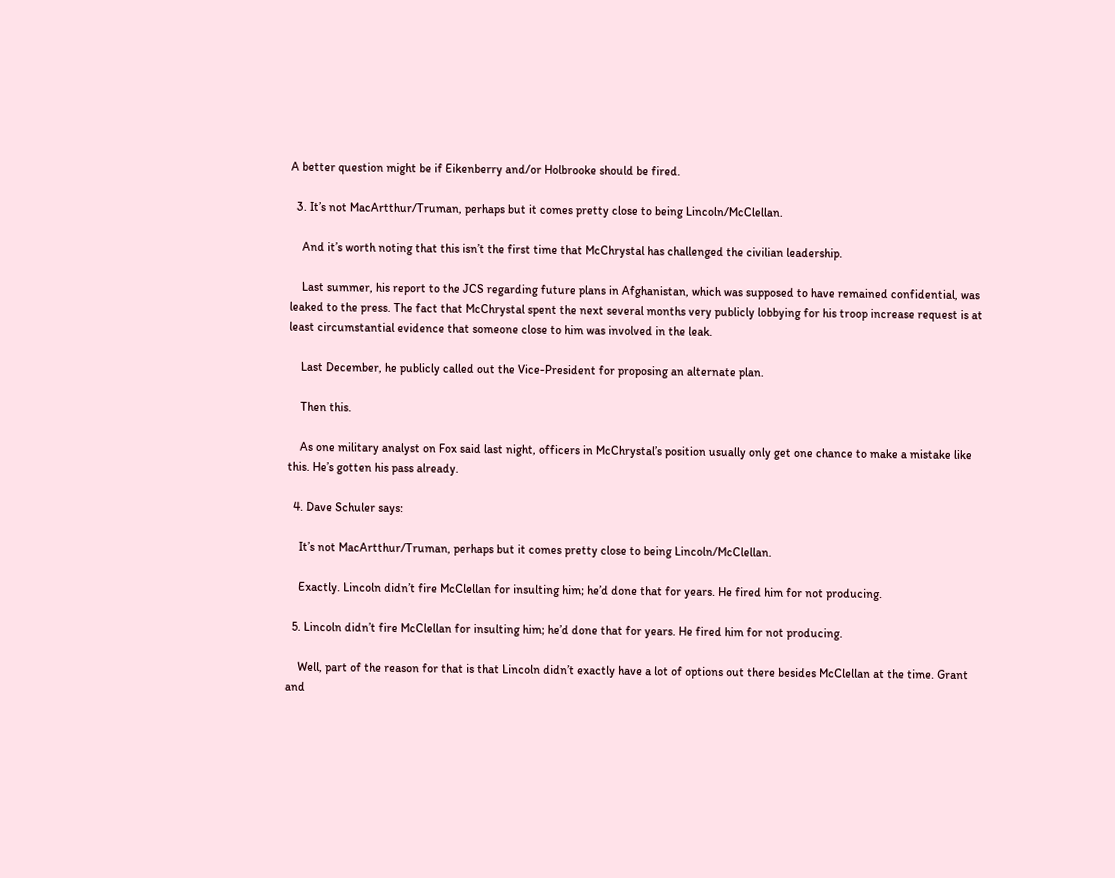A better question might be if Eikenberry and/or Holbrooke should be fired.

  3. It’s not MacArtthur/Truman, perhaps but it comes pretty close to being Lincoln/McClellan.

    And it’s worth noting that this isn’t the first time that McChrystal has challenged the civilian leadership.

    Last summer, his report to the JCS regarding future plans in Afghanistan, which was supposed to have remained confidential, was leaked to the press. The fact that McChrystal spent the next several months very publicly lobbying for his troop increase request is at least circumstantial evidence that someone close to him was involved in the leak.

    Last December, he publicly called out the Vice-President for proposing an alternate plan.

    Then this.

    As one military analyst on Fox said last night, officers in McChrystal’s position usually only get one chance to make a mistake like this. He’s gotten his pass already.

  4. Dave Schuler says:

    It’s not MacArtthur/Truman, perhaps but it comes pretty close to being Lincoln/McClellan.

    Exactly. Lincoln didn’t fire McClellan for insulting him; he’d done that for years. He fired him for not producing.

  5. Lincoln didn’t fire McClellan for insulting him; he’d done that for years. He fired him for not producing.

    Well, part of the reason for that is that Lincoln didn’t exactly have a lot of options out there besides McClellan at the time. Grant and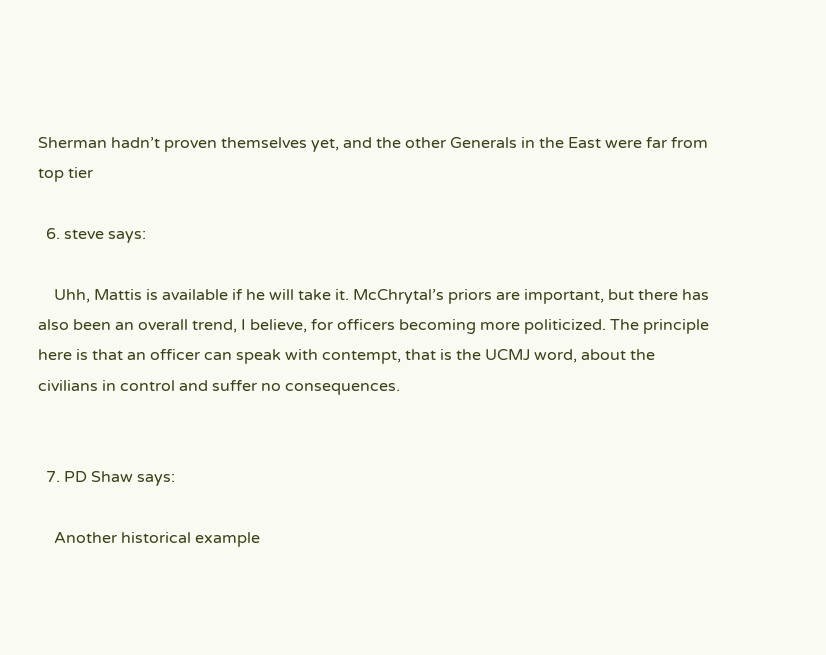Sherman hadn’t proven themselves yet, and the other Generals in the East were far from top tier

  6. steve says:

    Uhh, Mattis is available if he will take it. McChrytal’s priors are important, but there has also been an overall trend, I believe, for officers becoming more politicized. The principle here is that an officer can speak with contempt, that is the UCMJ word, about the civilians in control and suffer no consequences.


  7. PD Shaw says:

    Another historical example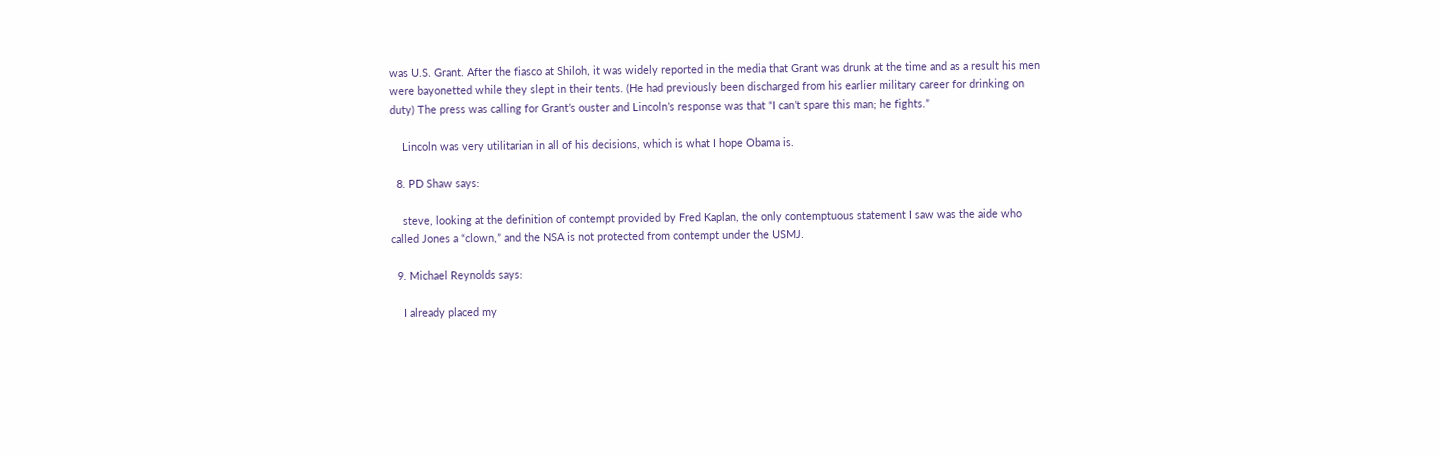was U.S. Grant. After the fiasco at Shiloh, it was widely reported in the media that Grant was drunk at the time and as a result his men were bayonetted while they slept in their tents. (He had previously been discharged from his earlier military career for drinking on duty) The press was calling for Grant’s ouster and Lincoln’s response was that “I can’t spare this man; he fights.”

    Lincoln was very utilitarian in all of his decisions, which is what I hope Obama is.

  8. PD Shaw says:

    steve, looking at the definition of contempt provided by Fred Kaplan, the only contemptuous statement I saw was the aide who called Jones a “clown,” and the NSA is not protected from contempt under the USMJ.

  9. Michael Reynolds says:

    I already placed my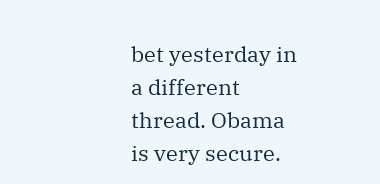bet yesterday in a different thread. Obama is very secure.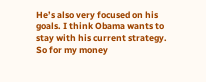He’s also very focused on his goals. I think Obama wants to stay with his current strategy. So for my money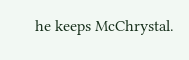he keeps McChrystal.